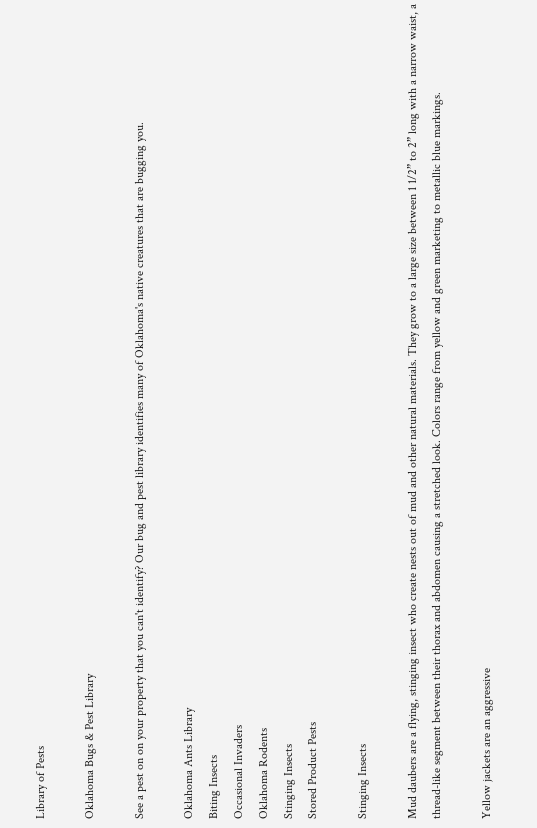Library of Pests

Oklahoma Bugs & Pest Library

See a pest on on your property that you can't identify? Our bug and pest library identifies many of Oklahoma's native creatures that are bugging you.

Oklahoma Ants Library
Biting Insects
Occasional Invaders
Oklahoma Rodents
Stinging Insects
Stored Product Pests

Stinging Insects

Mud daubers are a flying, stinging insect who create nests out of mud and other natural materials. They grow to a large size between 1 1/2” to 2” long with a narrow waist, a thread-like segment between their thorax and abdomen causing a stretched look. Colors range from yellow and green marketing to metallic blue markings.

Yellow jackets are an aggressive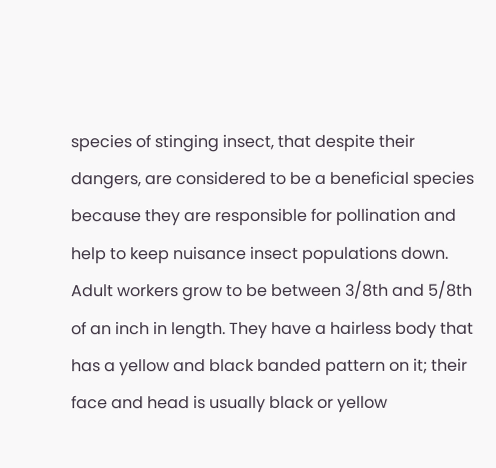species of stinging insect, that despite their dangers, are considered to be a beneficial species because they are responsible for pollination and help to keep nuisance insect populations down. Adult workers grow to be between 3/8th and 5/8th of an inch in length. They have a hairless body that has a yellow and black banded pattern on it; their face and head is usually black or yellow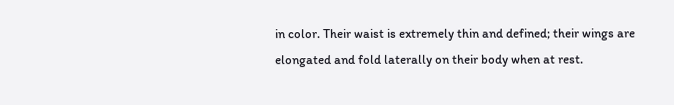in color. Their waist is extremely thin and defined; their wings are elongated and fold laterally on their body when at rest.